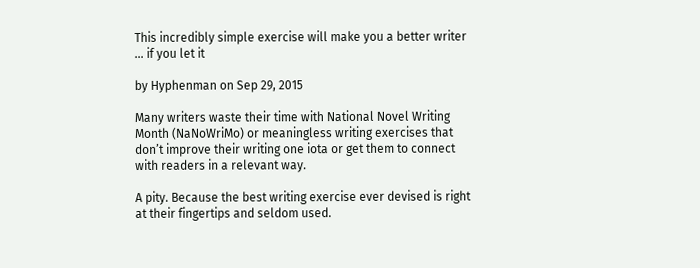This incredibly simple exercise will make you a better writer … if you let it

by Hyphenman on Sep 29, 2015

Many writers waste their time with National Novel Writing Month (NaNoWriMo) or meaningless writing exercises that don’t improve their writing one iota or get them to connect with readers in a relevant way.

A pity. Because the best writing exercise ever devised is right at their fingertips and seldom used.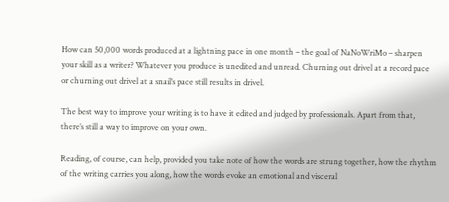How can 50,000 words produced at a lightning pace in one month – the goal of NaNoWriMo – sharpen your skill as a writer? Whatever you produce is unedited and unread. Churning out drivel at a record pace or churning out drivel at a snail’s pace still results in drivel.

The best way to improve your writing is to have it edited and judged by professionals. Apart from that, there’s still a way to improve on your own.

Reading, of course, can help, provided you take note of how the words are strung together, how the rhythm of the writing carries you along, how the words evoke an emotional and visceral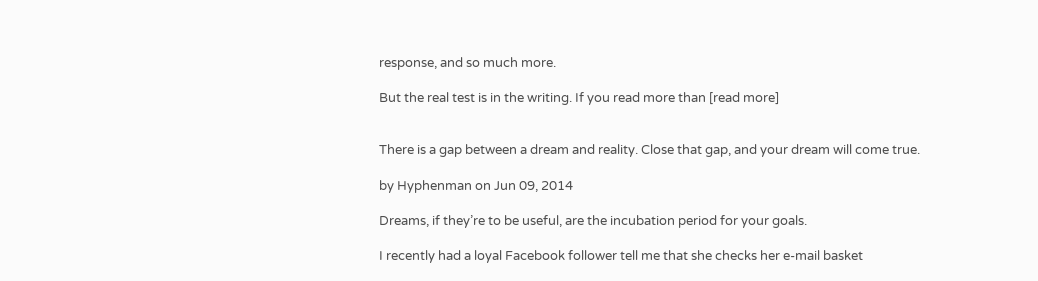response, and so much more.

But the real test is in the writing. If you read more than [read more]


There is a gap between a dream and reality. Close that gap, and your dream will come true.

by Hyphenman on Jun 09, 2014

Dreams, if they’re to be useful, are the incubation period for your goals.

I recently had a loyal Facebook follower tell me that she checks her e-mail basket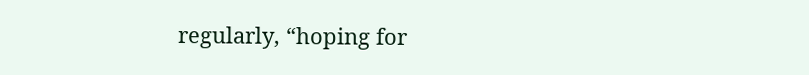regularly, “hoping for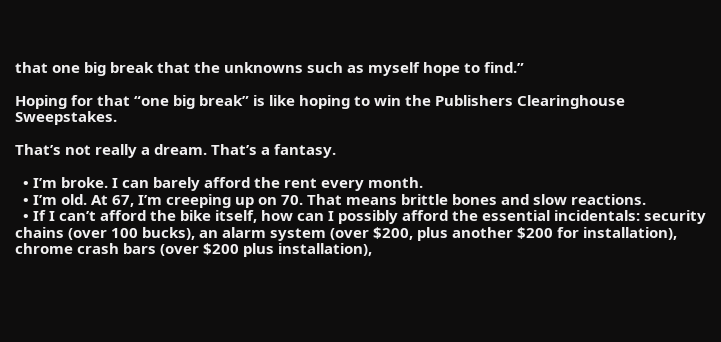that one big break that the unknowns such as myself hope to find.”

Hoping for that “one big break” is like hoping to win the Publishers Clearinghouse Sweepstakes.

That’s not really a dream. That’s a fantasy.

  • I’m broke. I can barely afford the rent every month.
  • I’m old. At 67, I’m creeping up on 70. That means brittle bones and slow reactions.
  • If I can’t afford the bike itself, how can I possibly afford the essential incidentals: security chains (over 100 bucks), an alarm system (over $200, plus another $200 for installation), chrome crash bars (over $200 plus installation),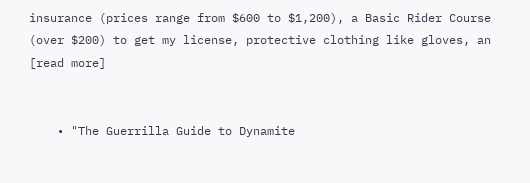insurance (prices range from $600 to $1,200), a Basic Rider Course (over $200) to get my license, protective clothing like gloves, an [read more]


    • "The Guerrilla Guide to Dynamite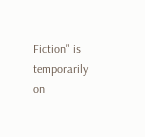Fiction" is temporarily on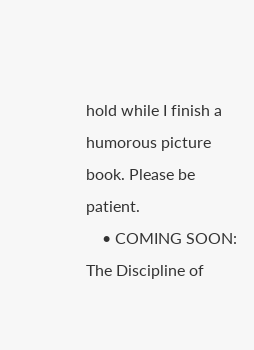hold while I finish a humorous picture book. Please be patient.
    • COMING SOON: The Discipline of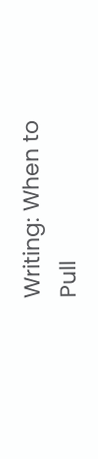Writing: When to Pull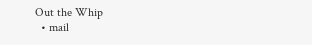Out the Whip
  • mail